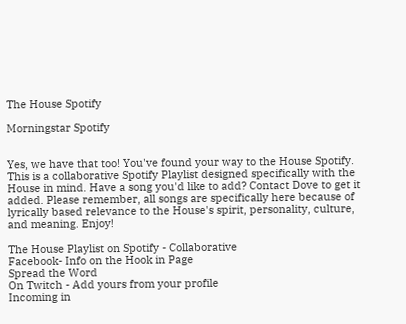The House Spotify

Morningstar Spotify


Yes, we have that too! You've found your way to the House Spotify. This is a collaborative Spotify Playlist designed specifically with the House in mind. Have a song you'd like to add? Contact Dove to get it added. Please remember, all songs are specifically here because of lyrically based relevance to the House's spirit, personality, culture, and meaning. Enjoy!

The House Playlist on Spotify - Collaborative
Facebook- Info on the Hook in Page
Spread the Word
On Twitch - Add yours from your profile
Incoming in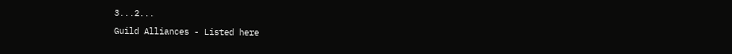3...2...
Guild Alliances - Listed here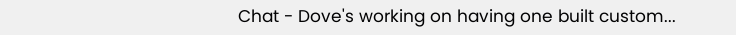Chat - Dove's working on having one built custom...